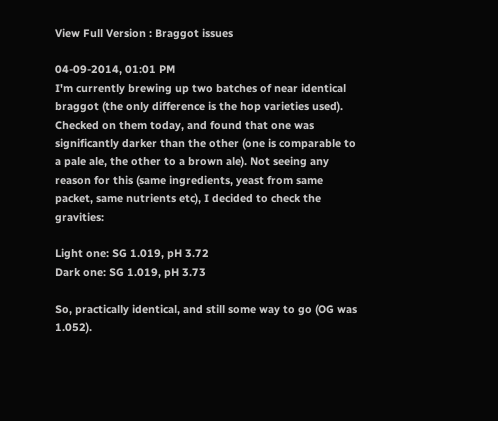View Full Version : Braggot issues

04-09-2014, 01:01 PM
I'm currently brewing up two batches of near identical braggot (the only difference is the hop varieties used). Checked on them today, and found that one was significantly darker than the other (one is comparable to a pale ale, the other to a brown ale). Not seeing any reason for this (same ingredients, yeast from same packet, same nutrients etc), I decided to check the gravities:

Light one: SG 1.019, pH 3.72
Dark one: SG 1.019, pH 3.73

So, practically identical, and still some way to go (OG was 1.052).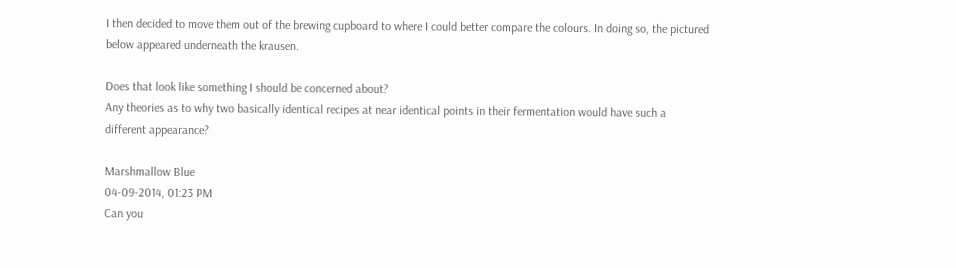I then decided to move them out of the brewing cupboard to where I could better compare the colours. In doing so, the pictured below appeared underneath the krausen.

Does that look like something I should be concerned about?
Any theories as to why two basically identical recipes at near identical points in their fermentation would have such a different appearance?

Marshmallow Blue
04-09-2014, 01:23 PM
Can you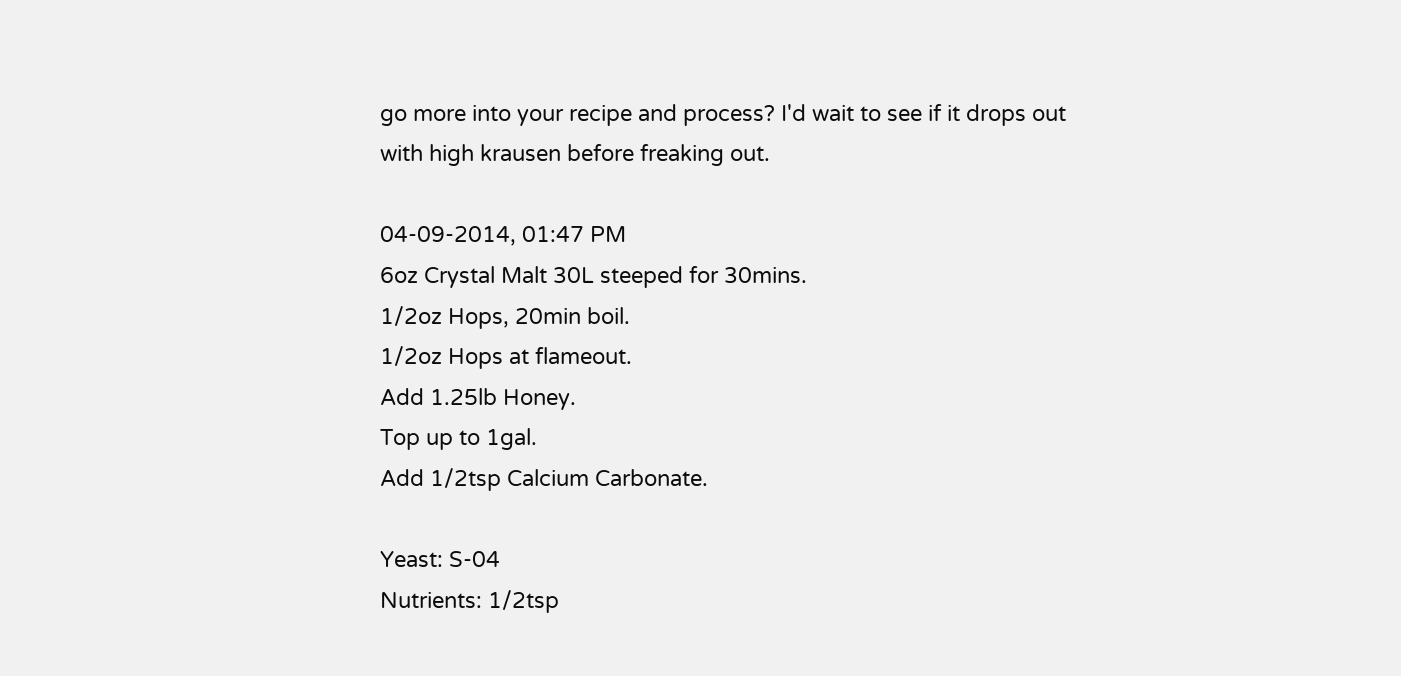go more into your recipe and process? I'd wait to see if it drops out with high krausen before freaking out.

04-09-2014, 01:47 PM
6oz Crystal Malt 30L steeped for 30mins.
1/2oz Hops, 20min boil.
1/2oz Hops at flameout.
Add 1.25lb Honey.
Top up to 1gal.
Add 1/2tsp Calcium Carbonate.

Yeast: S-04
Nutrients: 1/2tsp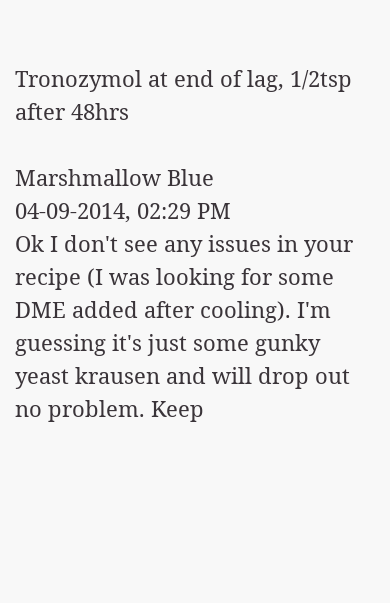Tronozymol at end of lag, 1/2tsp after 48hrs

Marshmallow Blue
04-09-2014, 02:29 PM
Ok I don't see any issues in your recipe (I was looking for some DME added after cooling). I'm guessing it's just some gunky yeast krausen and will drop out no problem. Keep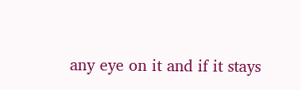any eye on it and if it stays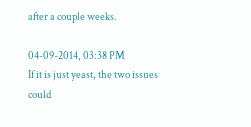after a couple weeks.

04-09-2014, 03:38 PM
If it is just yeast, the two issues could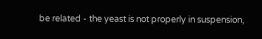be related - the yeast is not properly in suspension,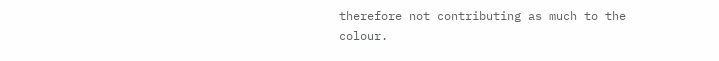therefore not contributing as much to the colour.